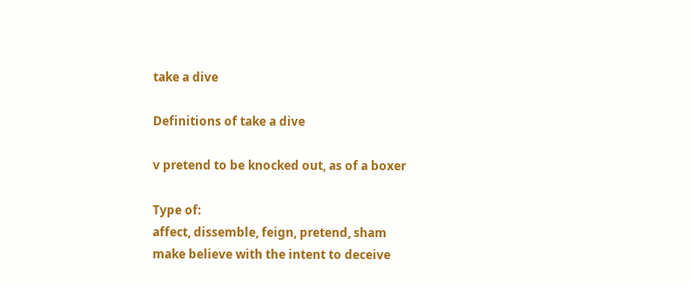take a dive

Definitions of take a dive

v pretend to be knocked out, as of a boxer

Type of:
affect, dissemble, feign, pretend, sham
make believe with the intent to deceive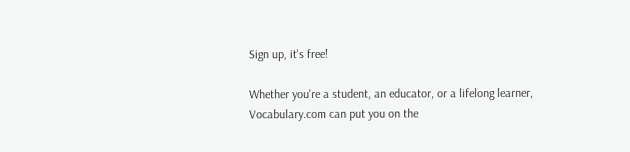Sign up, it's free!

Whether you're a student, an educator, or a lifelong learner, Vocabulary.com can put you on the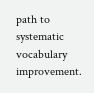path to systematic vocabulary improvement.